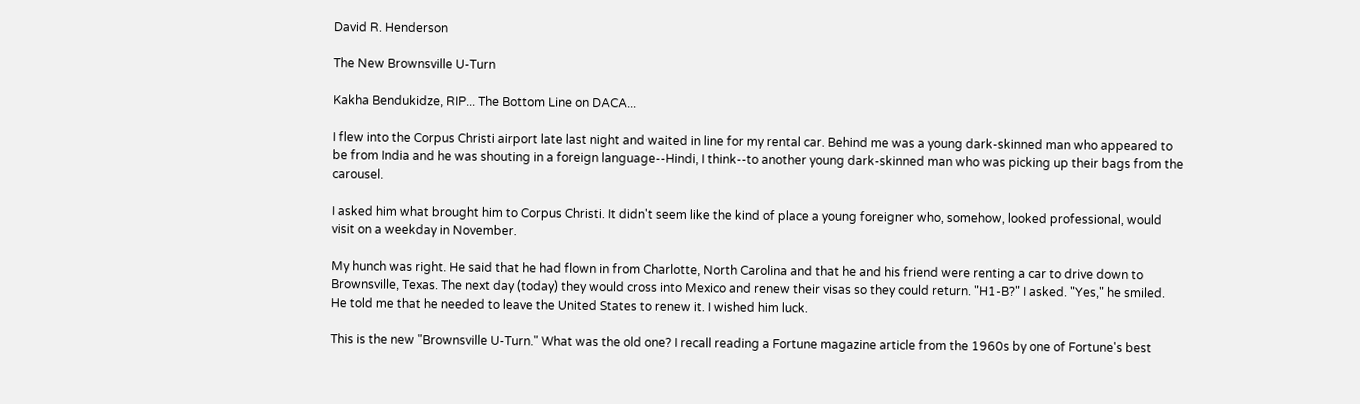David R. Henderson

The New Brownsville U-Turn

Kakha Bendukidze, RIP... The Bottom Line on DACA...

I flew into the Corpus Christi airport late last night and waited in line for my rental car. Behind me was a young dark-skinned man who appeared to be from India and he was shouting in a foreign language--Hindi, I think--to another young dark-skinned man who was picking up their bags from the carousel.

I asked him what brought him to Corpus Christi. It didn't seem like the kind of place a young foreigner who, somehow, looked professional, would visit on a weekday in November.

My hunch was right. He said that he had flown in from Charlotte, North Carolina and that he and his friend were renting a car to drive down to Brownsville, Texas. The next day (today) they would cross into Mexico and renew their visas so they could return. "H1-B?" I asked. "Yes," he smiled. He told me that he needed to leave the United States to renew it. I wished him luck.

This is the new "Brownsville U-Turn." What was the old one? I recall reading a Fortune magazine article from the 1960s by one of Fortune's best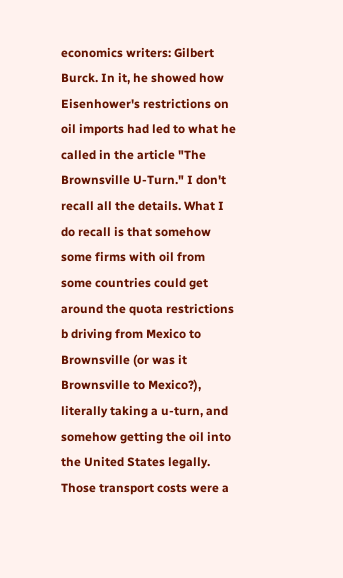economics writers: Gilbert Burck. In it, he showed how Eisenhower's restrictions on oil imports had led to what he called in the article "The Brownsville U-Turn." I don't recall all the details. What I do recall is that somehow some firms with oil from some countries could get around the quota restrictions b driving from Mexico to Brownsville (or was it Brownsville to Mexico?), literally taking a u-turn, and somehow getting the oil into the United States legally. Those transport costs were a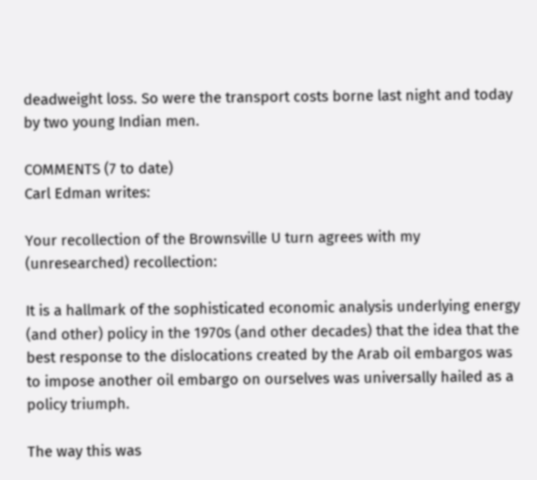deadweight loss. So were the transport costs borne last night and today by two young Indian men.

COMMENTS (7 to date)
Carl Edman writes:

Your recollection of the Brownsville U turn agrees with my (unresearched) recollection:

It is a hallmark of the sophisticated economic analysis underlying energy (and other) policy in the 1970s (and other decades) that the idea that the best response to the dislocations created by the Arab oil embargos was to impose another oil embargo on ourselves was universally hailed as a policy triumph.

The way this was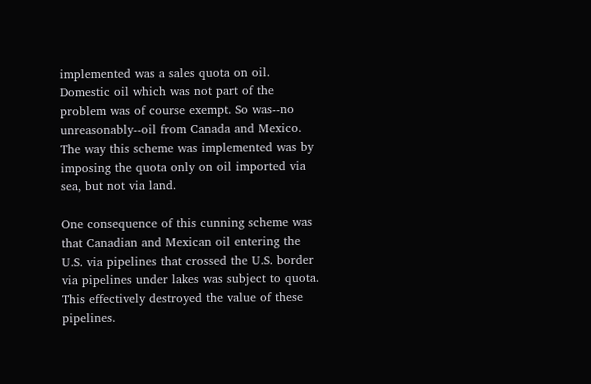implemented was a sales quota on oil. Domestic oil which was not part of the problem was of course exempt. So was--no unreasonably--oil from Canada and Mexico. The way this scheme was implemented was by imposing the quota only on oil imported via sea, but not via land.

One consequence of this cunning scheme was that Canadian and Mexican oil entering the U.S. via pipelines that crossed the U.S. border via pipelines under lakes was subject to quota. This effectively destroyed the value of these pipelines.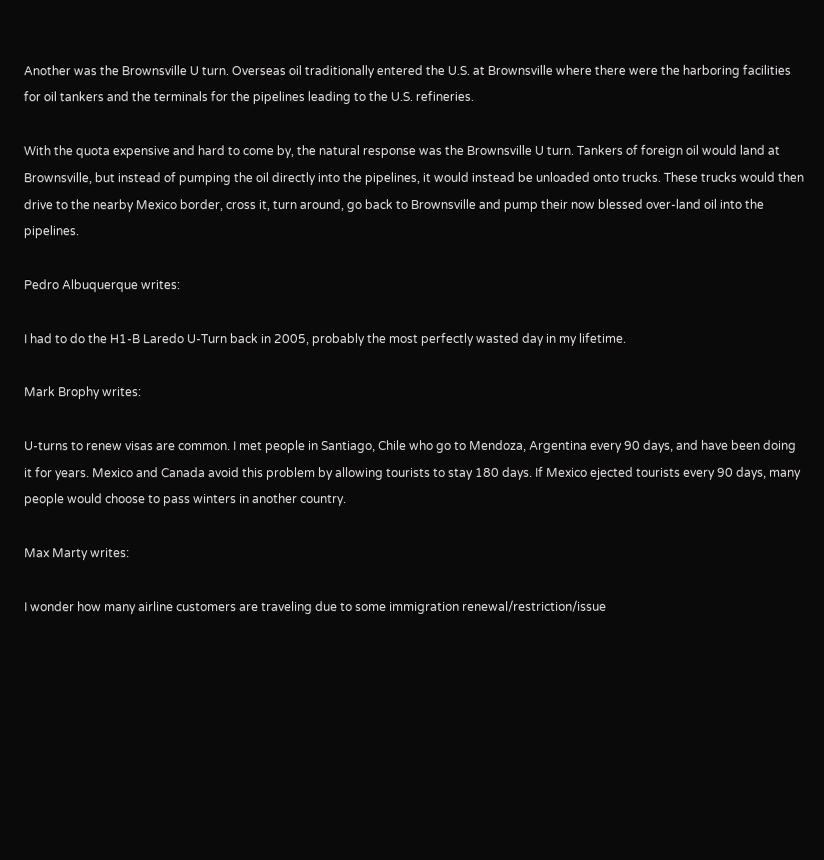Another was the Brownsville U turn. Overseas oil traditionally entered the U.S. at Brownsville where there were the harboring facilities for oil tankers and the terminals for the pipelines leading to the U.S. refineries.

With the quota expensive and hard to come by, the natural response was the Brownsville U turn. Tankers of foreign oil would land at Brownsville, but instead of pumping the oil directly into the pipelines, it would instead be unloaded onto trucks. These trucks would then drive to the nearby Mexico border, cross it, turn around, go back to Brownsville and pump their now blessed over-land oil into the pipelines.

Pedro Albuquerque writes:

I had to do the H1-B Laredo U-Turn back in 2005, probably the most perfectly wasted day in my lifetime.

Mark Brophy writes:

U-turns to renew visas are common. I met people in Santiago, Chile who go to Mendoza, Argentina every 90 days, and have been doing it for years. Mexico and Canada avoid this problem by allowing tourists to stay 180 days. If Mexico ejected tourists every 90 days, many people would choose to pass winters in another country.

Max Marty writes:

I wonder how many airline customers are traveling due to some immigration renewal/restriction/issue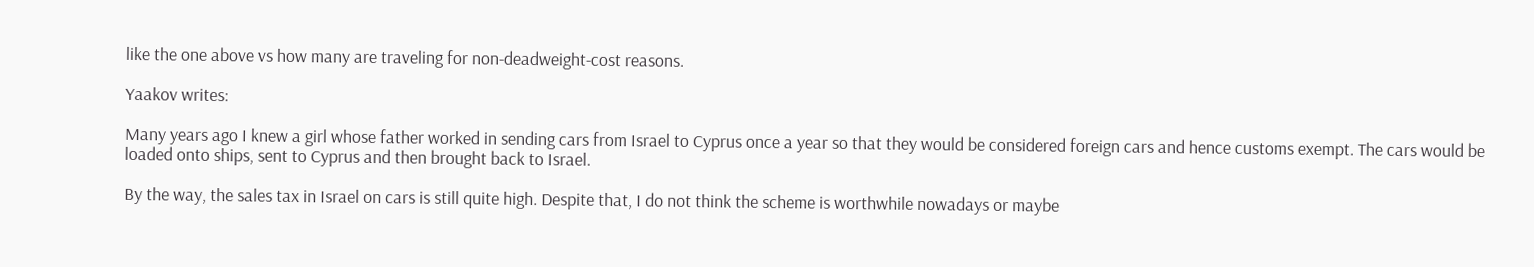like the one above vs how many are traveling for non-deadweight-cost reasons.

Yaakov writes:

Many years ago I knew a girl whose father worked in sending cars from Israel to Cyprus once a year so that they would be considered foreign cars and hence customs exempt. The cars would be loaded onto ships, sent to Cyprus and then brought back to Israel.

By the way, the sales tax in Israel on cars is still quite high. Despite that, I do not think the scheme is worthwhile nowadays or maybe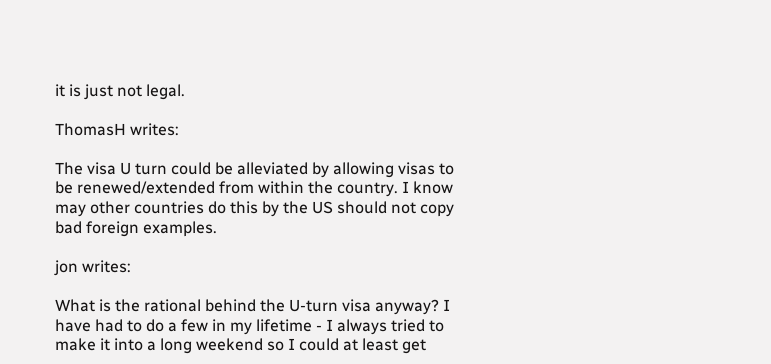it is just not legal.

ThomasH writes:

The visa U turn could be alleviated by allowing visas to be renewed/extended from within the country. I know may other countries do this by the US should not copy bad foreign examples.

jon writes:

What is the rational behind the U-turn visa anyway? I have had to do a few in my lifetime - I always tried to make it into a long weekend so I could at least get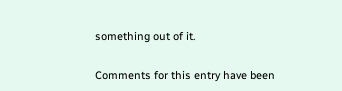something out of it.

Comments for this entry have been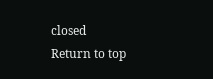closed
Return to top